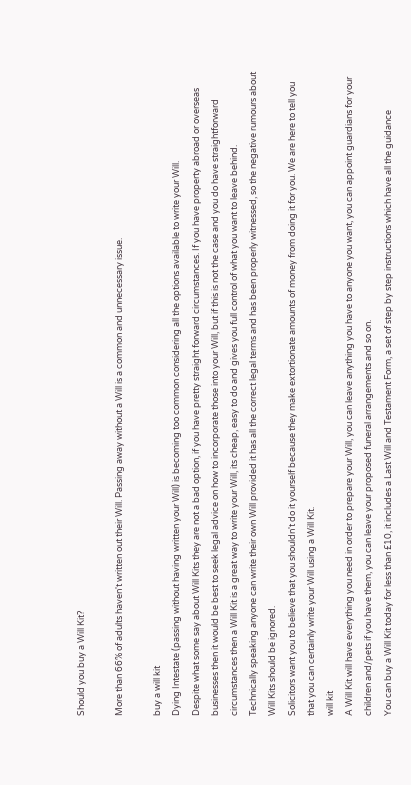Should you buy a Will Kit?

More than 66% of adults haven't written out their Will. Passing away without a Will is a common and unnecessary issue.

buy a will kit
Dying Intestate (passing without having written your Will) is becoming too common considering all the options available to write your Will.
Despite what some say about Will Kits they are not a bad option, if you have pretty straight forward circumstances. If you have property abroad or overseas businesses then it would be best to seek legal advice on how to incorporate those into your Will, but if this is not the case and you do have straightforward circumstances then a Will Kit is a great way to write your Will, its cheap, easy to do and gives you full control of what you want to leave behind.
Technically speaking anyone can write their own Will provided it has all the correct legal terms and has been properly witnessed, so the negative rumours about Will Kits should be ignored.
Solicitors want you to believe that you shouldn't do it yourself because they make extortionate amounts of money from doing it for you. We are here to tell you that you can certainly write your Will using a Will Kit.
will kit
A Will Kit will have everything you need in order to prepare your Will, you can leave anything you have to anyone you want, you can appoint guardians for your children and/pets if you have them, you can leave your proposed funeral arrangements and so on.
You can buy a Will Kit today for less than £10, it includes a Last Will and Testament Form, a set of step by step instructions which have all the guidance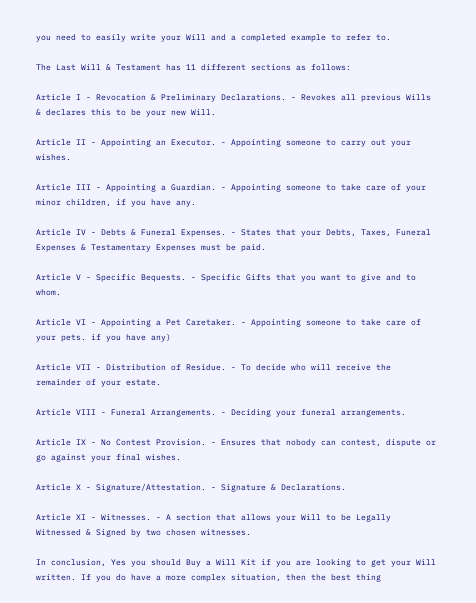you need to easily write your Will and a completed example to refer to.

The Last Will & Testament has 11 different sections as follows:

Article I - Revocation & Preliminary Declarations. - Revokes all previous Wills & declares this to be your new Will.

Article II - Appointing an Executor. - Appointing someone to carry out your wishes.

Article III - Appointing a Guardian. - Appointing someone to take care of your minor children, if you have any.

Article IV - Debts & Funeral Expenses. - States that your Debts, Taxes, Funeral Expenses & Testamentary Expenses must be paid.

Article V - Specific Bequests. - Specific Gifts that you want to give and to whom.

Article VI - Appointing a Pet Caretaker. - Appointing someone to take care of your pets. if you have any)

Article VII - Distribution of Residue. - To decide who will receive the remainder of your estate.

Article VIII - Funeral Arrangements. - Deciding your funeral arrangements.

Article IX - No Contest Provision. - Ensures that nobody can contest, dispute or go against your final wishes.

Article X - Signature/Attestation. - Signature & Declarations.

Article XI - Witnesses. - A section that allows your Will to be Legally Witnessed & Signed by two chosen witnesses.

In conclusion, Yes you should Buy a Will Kit if you are looking to get your Will written. If you do have a more complex situation, then the best thing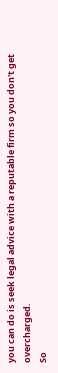you can do is seek legal advice with a reputable firm so you don't get overcharged.
So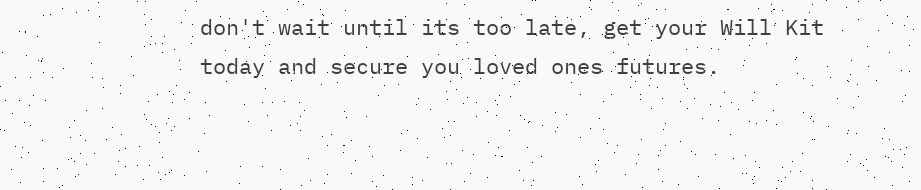don't wait until its too late, get your Will Kit today and secure you loved ones futures.